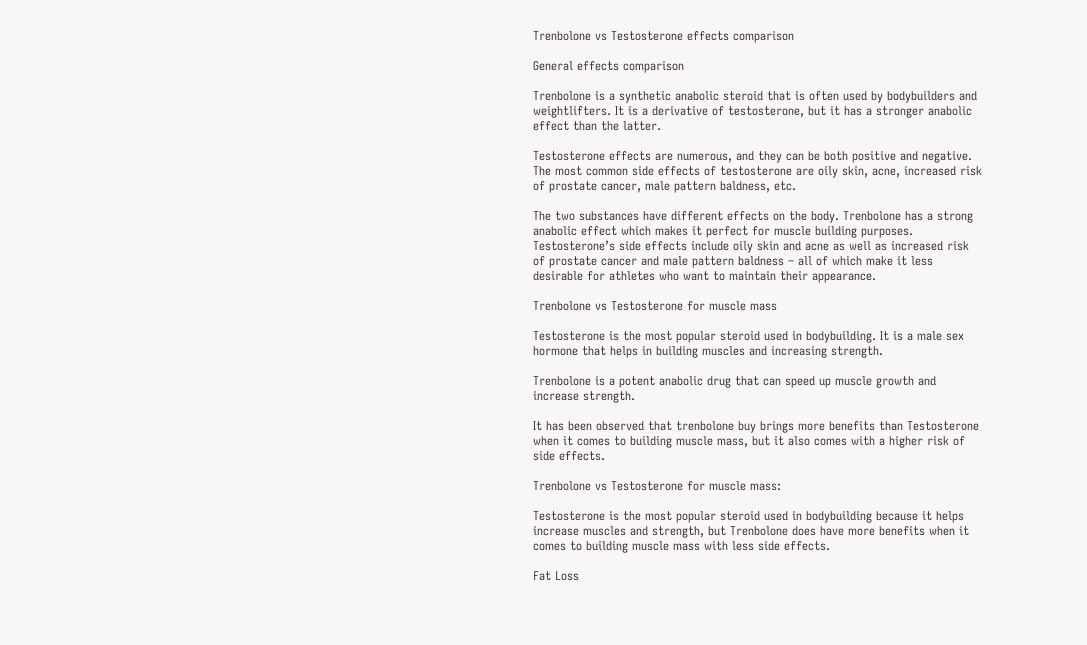Trenbolone vs Testosterone effects comparison

General effects comparison

Trenbolone is a synthetic anabolic steroid that is often used by bodybuilders and weightlifters. It is a derivative of testosterone, but it has a stronger anabolic effect than the latter.

Testosterone effects are numerous, and they can be both positive and negative. The most common side effects of testosterone are oily skin, acne, increased risk of prostate cancer, male pattern baldness, etc.

The two substances have different effects on the body. Trenbolone has a strong anabolic effect which makes it perfect for muscle building purposes. Testosterone’s side effects include oily skin and acne as well as increased risk of prostate cancer and male pattern baldness – all of which make it less desirable for athletes who want to maintain their appearance.

Trenbolone vs Testosterone for muscle mass

Testosterone is the most popular steroid used in bodybuilding. It is a male sex hormone that helps in building muscles and increasing strength.

Trenbolone is a potent anabolic drug that can speed up muscle growth and increase strength.

It has been observed that trenbolone buy brings more benefits than Testosterone when it comes to building muscle mass, but it also comes with a higher risk of side effects.

Trenbolone vs Testosterone for muscle mass:

Testosterone is the most popular steroid used in bodybuilding because it helps increase muscles and strength, but Trenbolone does have more benefits when it comes to building muscle mass with less side effects.

Fat Loss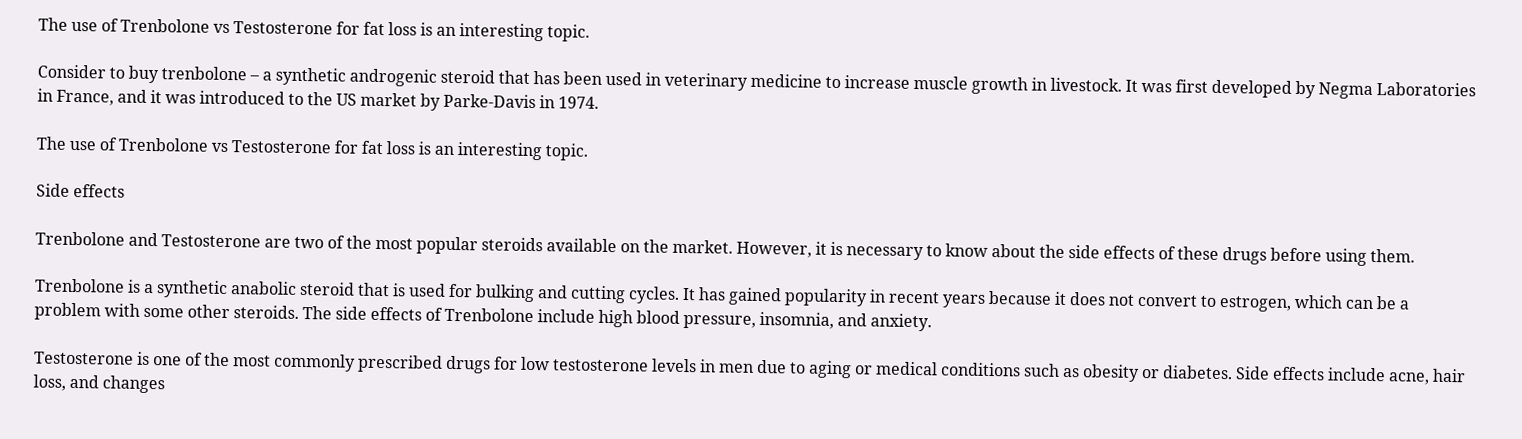The use of Trenbolone vs Testosterone for fat loss is an interesting topic.

Consider to buy trenbolone – a synthetic androgenic steroid that has been used in veterinary medicine to increase muscle growth in livestock. It was first developed by Negma Laboratories in France, and it was introduced to the US market by Parke-Davis in 1974.

The use of Trenbolone vs Testosterone for fat loss is an interesting topic.

Side effects

Trenbolone and Testosterone are two of the most popular steroids available on the market. However, it is necessary to know about the side effects of these drugs before using them.

Trenbolone is a synthetic anabolic steroid that is used for bulking and cutting cycles. It has gained popularity in recent years because it does not convert to estrogen, which can be a problem with some other steroids. The side effects of Trenbolone include high blood pressure, insomnia, and anxiety.

Testosterone is one of the most commonly prescribed drugs for low testosterone levels in men due to aging or medical conditions such as obesity or diabetes. Side effects include acne, hair loss, and changes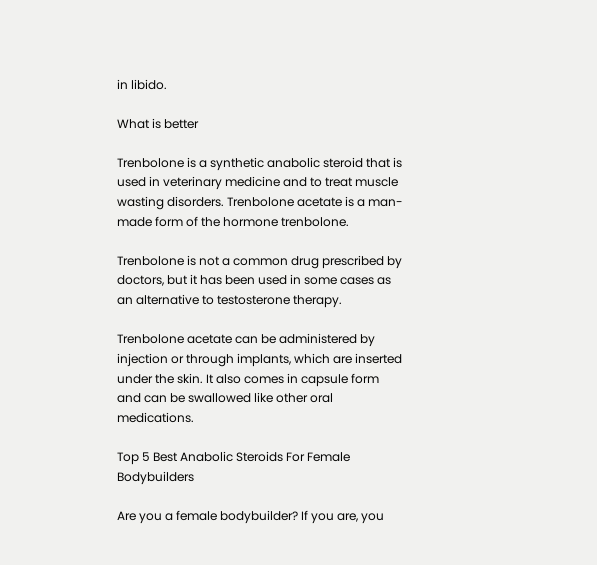in libido.

What is better

Trenbolone is a synthetic anabolic steroid that is used in veterinary medicine and to treat muscle wasting disorders. Trenbolone acetate is a man-made form of the hormone trenbolone.

Trenbolone is not a common drug prescribed by doctors, but it has been used in some cases as an alternative to testosterone therapy.

Trenbolone acetate can be administered by injection or through implants, which are inserted under the skin. It also comes in capsule form and can be swallowed like other oral medications.

Top 5 Best Anabolic Steroids For Female Bodybuilders

Are you a female bodybuilder? If you are, you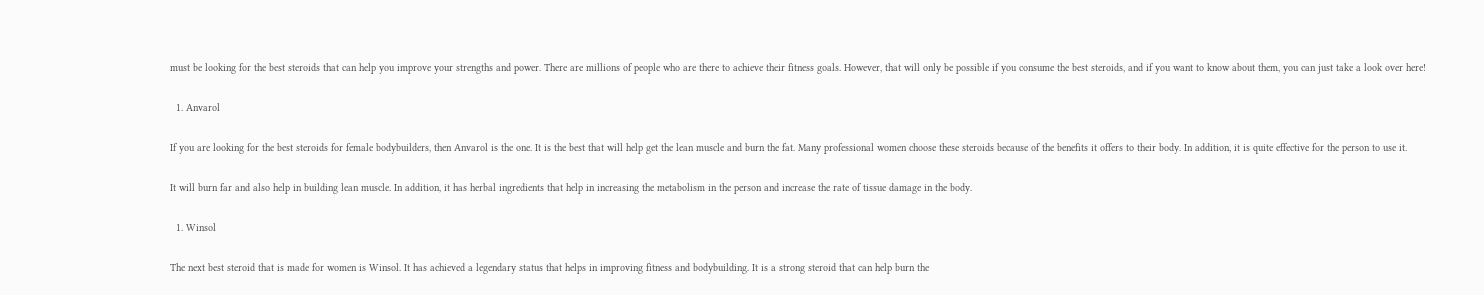must be looking for the best steroids that can help you improve your strengths and power. There are millions of people who are there to achieve their fitness goals. However, that will only be possible if you consume the best steroids, and if you want to know about them, you can just take a look over here!

  1. Anvarol

If you are looking for the best steroids for female bodybuilders, then Anvarol is the one. It is the best that will help get the lean muscle and burn the fat. Many professional women choose these steroids because of the benefits it offers to their body. In addition, it is quite effective for the person to use it.

It will burn far and also help in building lean muscle. In addition, it has herbal ingredients that help in increasing the metabolism in the person and increase the rate of tissue damage in the body.

  1. Winsol

The next best steroid that is made for women is Winsol. It has achieved a legendary status that helps in improving fitness and bodybuilding. It is a strong steroid that can help burn the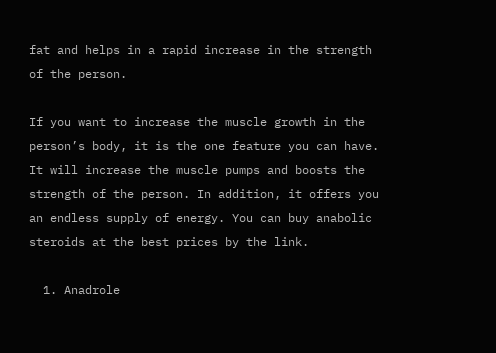fat and helps in a rapid increase in the strength of the person.

If you want to increase the muscle growth in the person’s body, it is the one feature you can have. It will increase the muscle pumps and boosts the strength of the person. In addition, it offers you an endless supply of energy. You can buy anabolic steroids at the best prices by the link.

  1. Anadrole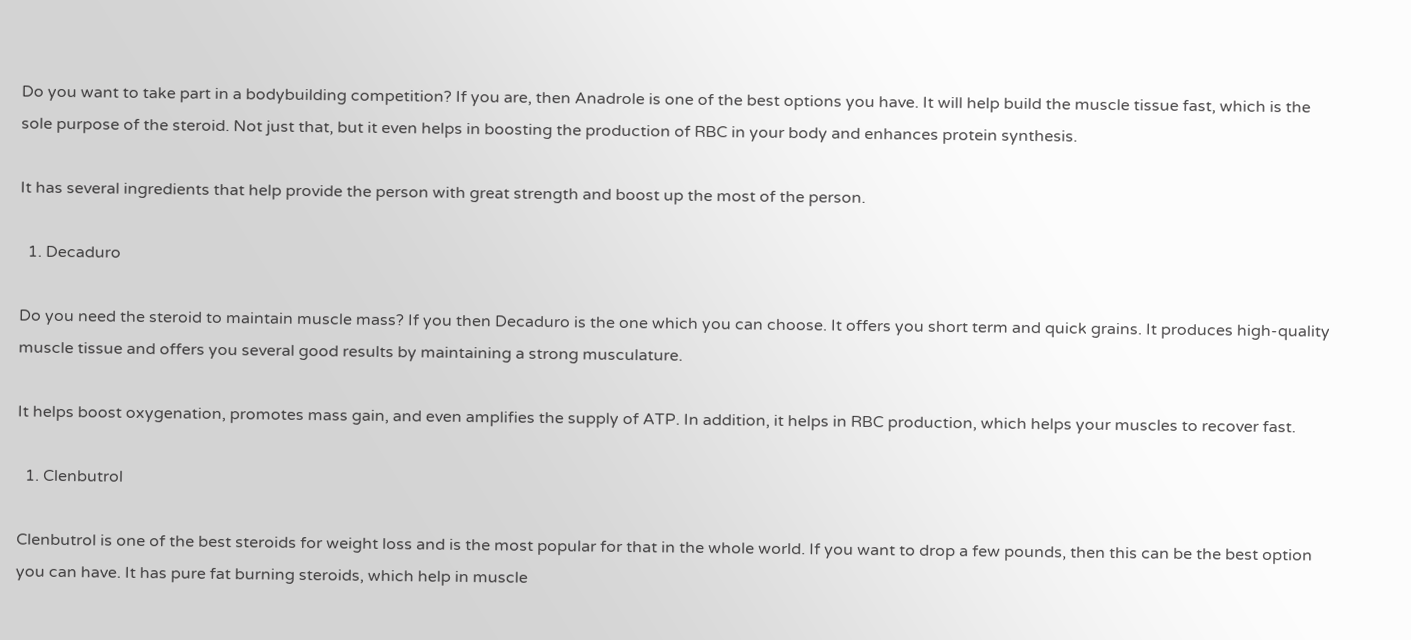Do you want to take part in a bodybuilding competition? If you are, then Anadrole is one of the best options you have. It will help build the muscle tissue fast, which is the sole purpose of the steroid. Not just that, but it even helps in boosting the production of RBC in your body and enhances protein synthesis.

It has several ingredients that help provide the person with great strength and boost up the most of the person.

  1. Decaduro

Do you need the steroid to maintain muscle mass? If you then Decaduro is the one which you can choose. It offers you short term and quick grains. It produces high-quality muscle tissue and offers you several good results by maintaining a strong musculature.

It helps boost oxygenation, promotes mass gain, and even amplifies the supply of ATP. In addition, it helps in RBC production, which helps your muscles to recover fast.

  1. Clenbutrol

Clenbutrol is one of the best steroids for weight loss and is the most popular for that in the whole world. If you want to drop a few pounds, then this can be the best option you can have. It has pure fat burning steroids, which help in muscle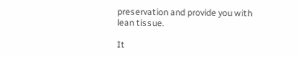preservation and provide you with lean tissue.

It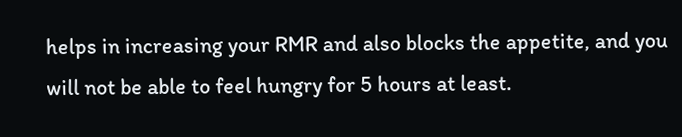helps in increasing your RMR and also blocks the appetite, and you will not be able to feel hungry for 5 hours at least.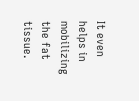It even helps in mobilizing the fat tissue.